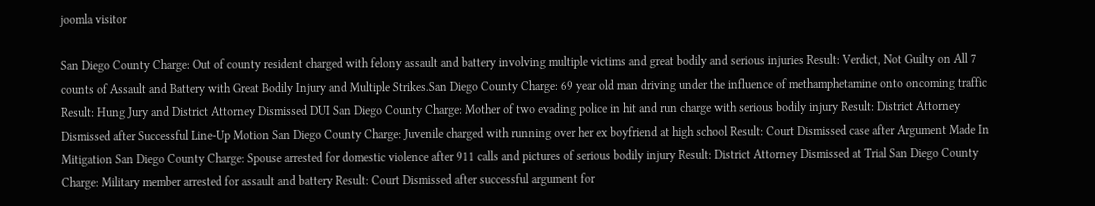joomla visitor

San Diego County Charge: Out of county resident charged with felony assault and battery involving multiple victims and great bodily and serious injuries Result: Verdict, Not Guilty on All 7 counts of Assault and Battery with Great Bodily Injury and Multiple Strikes.San Diego County Charge: 69 year old man driving under the influence of methamphetamine onto oncoming traffic Result: Hung Jury and District Attorney Dismissed DUI San Diego County Charge: Mother of two evading police in hit and run charge with serious bodily injury Result: District Attorney Dismissed after Successful Line-Up Motion San Diego County Charge: Juvenile charged with running over her ex boyfriend at high school Result: Court Dismissed case after Argument Made In Mitigation San Diego County Charge: Spouse arrested for domestic violence after 911 calls and pictures of serious bodily injury Result: District Attorney Dismissed at Trial San Diego County Charge: Military member arrested for assault and battery Result: Court Dismissed after successful argument for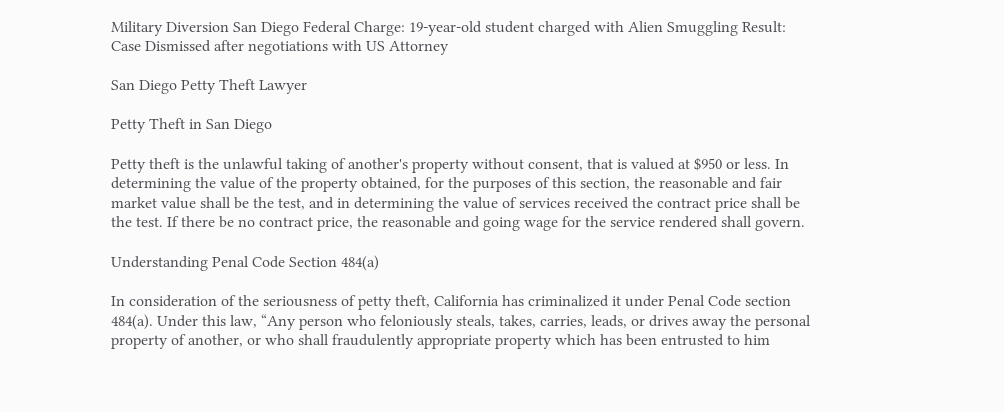Military Diversion San Diego Federal Charge: 19-year-old student charged with Alien Smuggling Result: Case Dismissed after negotiations with US Attorney

San Diego Petty Theft Lawyer

Petty Theft in San Diego

Petty theft is the unlawful taking of another's property without consent, that is valued at $950 or less. In determining the value of the property obtained, for the purposes of this section, the reasonable and fair market value shall be the test, and in determining the value of services received the contract price shall be the test. If there be no contract price, the reasonable and going wage for the service rendered shall govern.

Understanding Penal Code Section 484(a)

In consideration of the seriousness of petty theft, California has criminalized it under Penal Code section 484(a). Under this law, “Any person who feloniously steals, takes, carries, leads, or drives away the personal property of another, or who shall fraudulently appropriate property which has been entrusted to him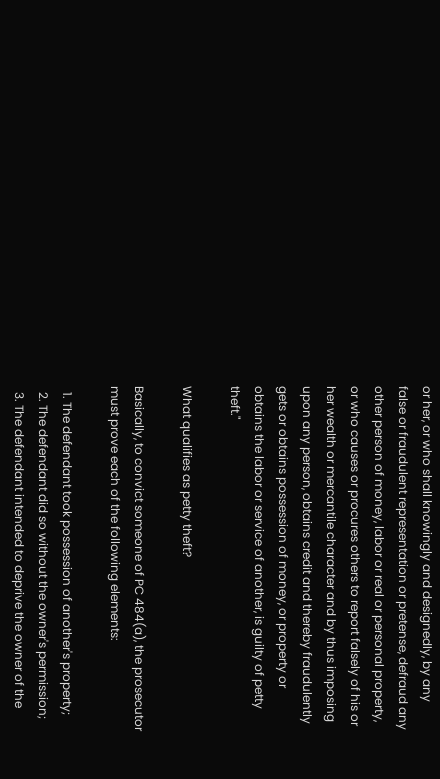or her, or who shall knowingly and designedly, by any false or fraudulent representation or pretense, defraud any other person of money, labor or real or personal property, or who causes or procures others to report falsely of his or her wealth or mercantile character and by thus imposing upon any person, obtains credit and thereby fraudulently gets or obtains possession of money, or property or obtains the labor or service of another, is guilty of petty theft."

What qualifies as petty theft?

Basically, to convict someone of PC 484(a), the prosecutor must prove each of the following elements:

  1. The defendant took possession of another's property;
  2. The defendant did so without the owner's permission;
  3. The defendant intended to deprive the owner of the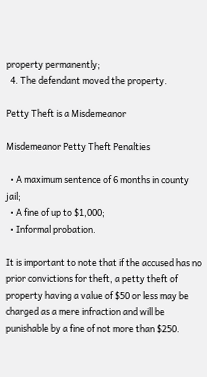property permanently;
  4. The defendant moved the property.

Petty Theft is a Misdemeanor

Misdemeanor Petty Theft Penalties

  • A maximum sentence of 6 months in county jail;
  • A fine of up to $1,000;
  • Informal probation.

It is important to note that if the accused has no prior convictions for theft, a petty theft of property having a value of $50 or less may be charged as a mere infraction and will be punishable by a fine of not more than $250.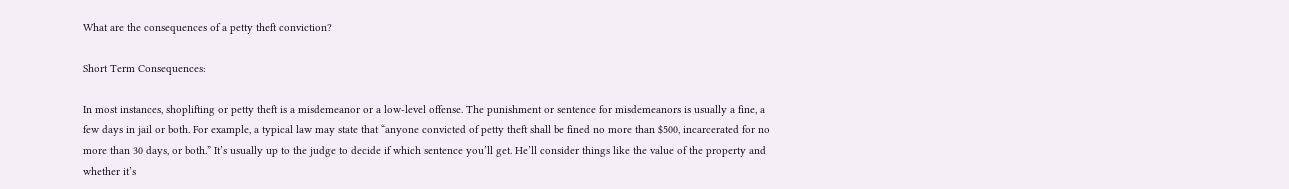What are the consequences of a petty theft conviction?

Short Term Consequences:

In most instances, shoplifting or petty theft is a misdemeanor or a low-level offense. The punishment or sentence for misdemeanors is usually a fine, a few days in jail or both. For example, a typical law may state that “anyone convicted of petty theft shall be fined no more than $500, incarcerated for no more than 30 days, or both.” It’s usually up to the judge to decide if which sentence you’ll get. He’ll consider things like the value of the property and whether it’s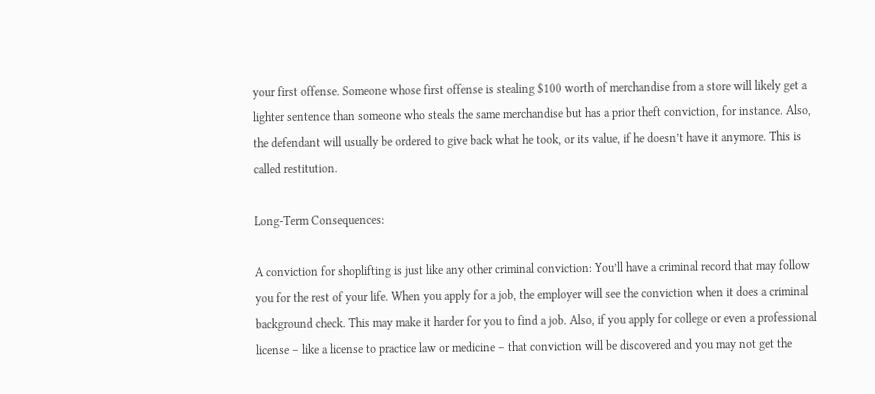your first offense. Someone whose first offense is stealing $100 worth of merchandise from a store will likely get a lighter sentence than someone who steals the same merchandise but has a prior theft conviction, for instance. Also, the defendant will usually be ordered to give back what he took, or its value, if he doesn’t have it anymore. This is called restitution.

Long-Term Consequences:

A conviction for shoplifting is just like any other criminal conviction: You’ll have a criminal record that may follow you for the rest of your life. When you apply for a job, the employer will see the conviction when it does a criminal background check. This may make it harder for you to find a job. Also, if you apply for college or even a professional license – like a license to practice law or medicine – that conviction will be discovered and you may not get the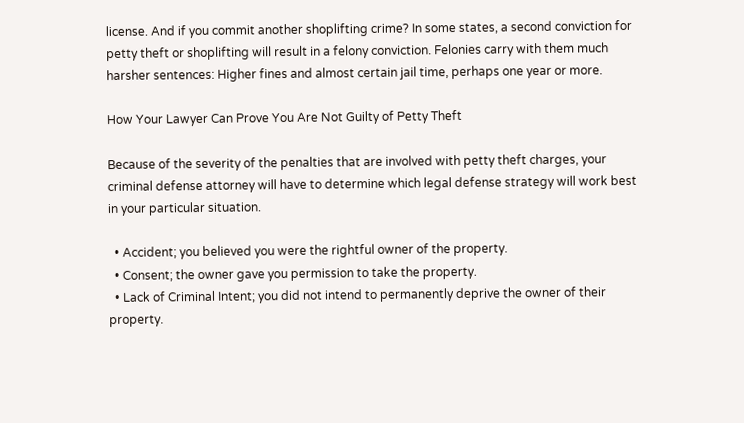license. And if you commit another shoplifting crime? In some states, a second conviction for petty theft or shoplifting will result in a felony conviction. Felonies carry with them much harsher sentences: Higher fines and almost certain jail time, perhaps one year or more.

How Your Lawyer Can Prove You Are Not Guilty of Petty Theft

Because of the severity of the penalties that are involved with petty theft charges, your criminal defense attorney will have to determine which legal defense strategy will work best in your particular situation.

  • Accident; you believed you were the rightful owner of the property.
  • Consent; the owner gave you permission to take the property.
  • Lack of Criminal Intent; you did not intend to permanently deprive the owner of their property.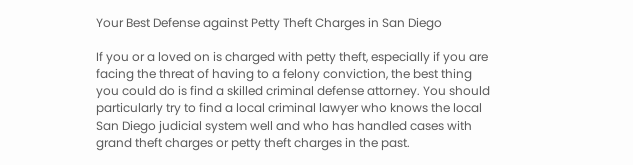Your Best Defense against Petty Theft Charges in San Diego

If you or a loved on is charged with petty theft, especially if you are facing the threat of having to a felony conviction, the best thing you could do is find a skilled criminal defense attorney. You should particularly try to find a local criminal lawyer who knows the local San Diego judicial system well and who has handled cases with grand theft charges or petty theft charges in the past.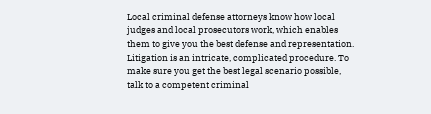Local criminal defense attorneys know how local judges and local prosecutors work, which enables them to give you the best defense and representation. Litigation is an intricate, complicated procedure. To make sure you get the best legal scenario possible, talk to a competent criminal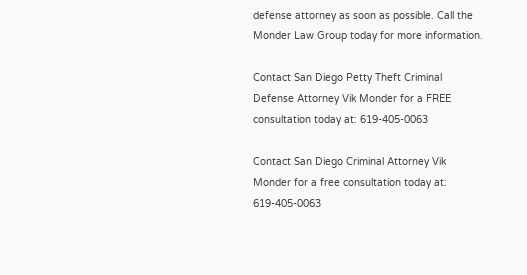defense attorney as soon as possible. Call the Monder Law Group today for more information.

Contact San Diego Petty Theft Criminal Defense Attorney Vik Monder for a FREE consultation today at: 619-405-0063

Contact San Diego Criminal Attorney Vik Monder for a free consultation today at: 619-405-0063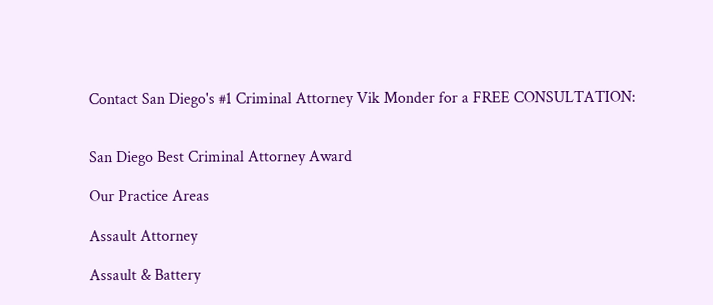Contact San Diego's #1 Criminal Attorney Vik Monder for a FREE CONSULTATION:


San Diego Best Criminal Attorney Award

Our Practice Areas

Assault Attorney

Assault & Battery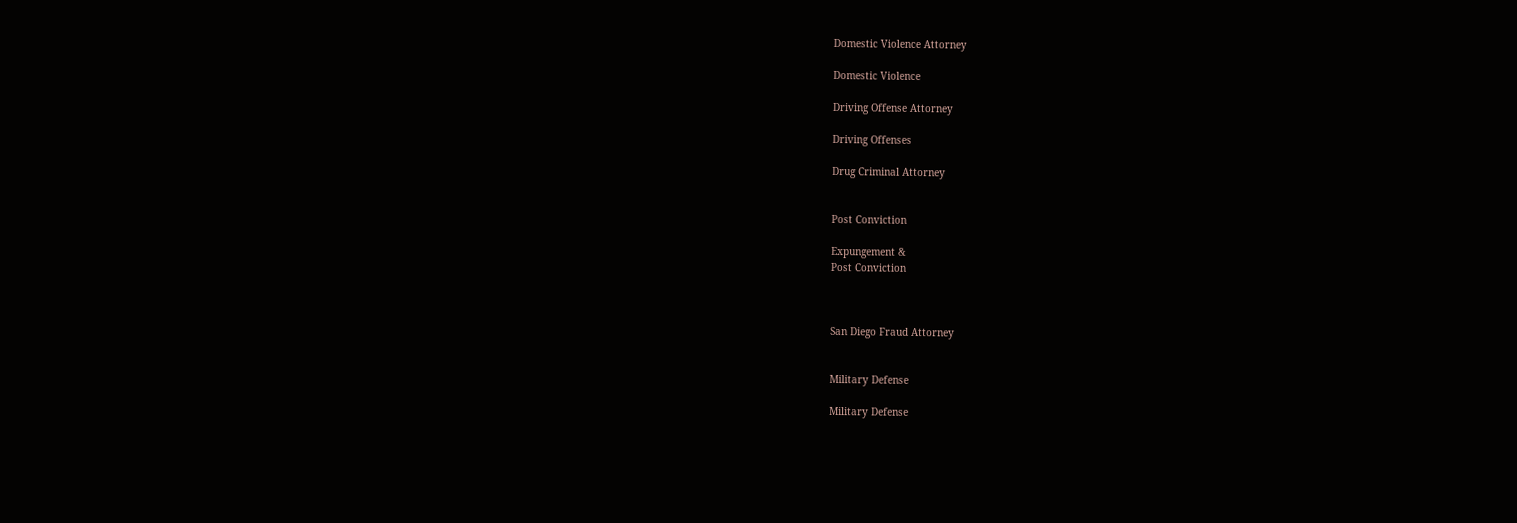Domestic Violence Attorney

Domestic Violence

Driving Offense Attorney

Driving Offenses

Drug Criminal Attorney


Post Conviction

Expungement &
Post Conviction



San Diego Fraud Attorney


Military Defense

Military Defense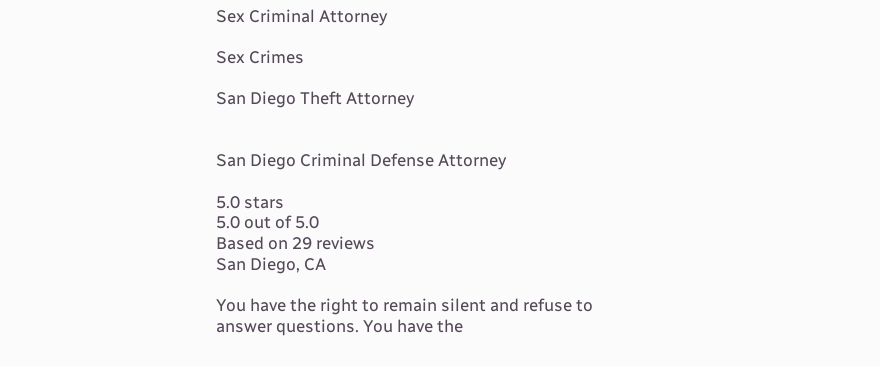Sex Criminal Attorney

Sex Crimes

San Diego Theft Attorney


San Diego Criminal Defense Attorney

5.0 stars
5.0 out of 5.0
Based on 29 reviews
San Diego, CA

You have the right to remain silent and refuse to answer questions. You have the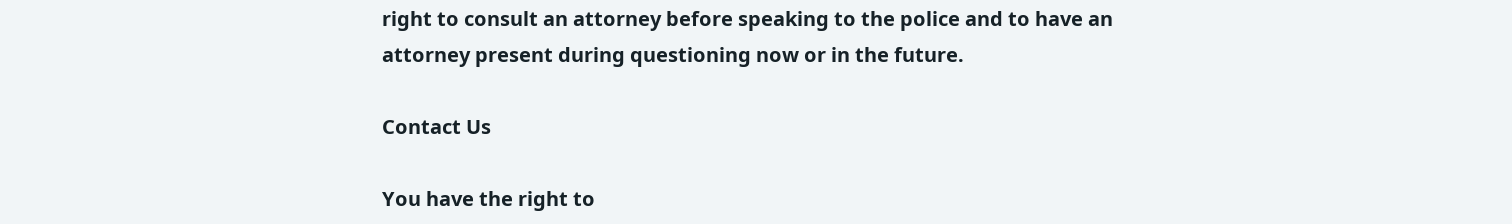right to consult an attorney before speaking to the police and to have an attorney present during questioning now or in the future.

Contact Us

You have the right to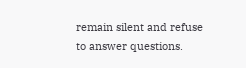remain silent and refuse to answer questions.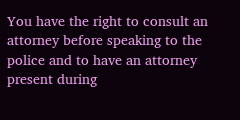You have the right to consult an attorney before speaking to the police and to have an attorney present during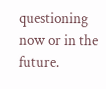questioning now or in the future.